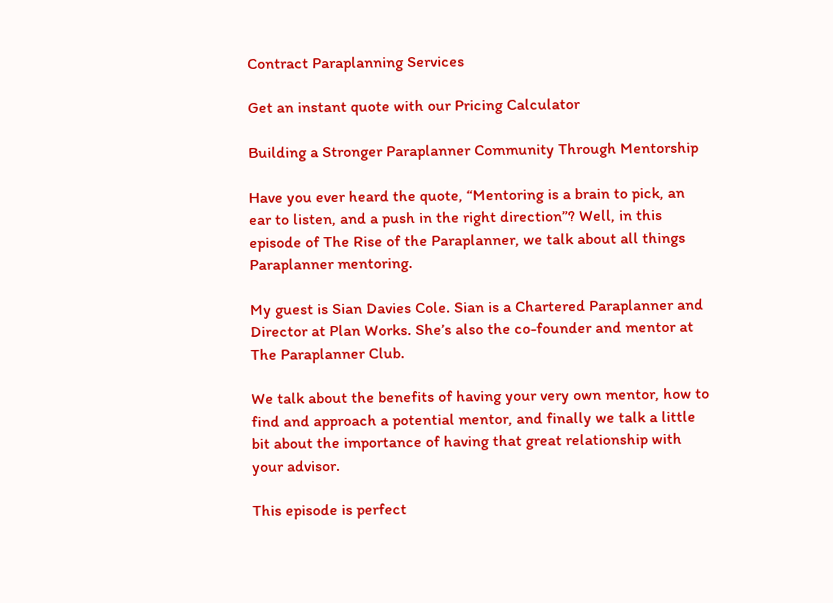Contract Paraplanning Services

Get an instant quote with our Pricing Calculator

Building a Stronger Paraplanner Community Through Mentorship

Have you ever heard the quote, “Mentoring is a brain to pick, an ear to listen, and a push in the right direction”? Well, in this episode of The Rise of the Paraplanner, we talk about all things Paraplanner mentoring.

My guest is Sian Davies Cole. Sian is a Chartered Paraplanner and Director at Plan Works. She’s also the co-founder and mentor at The Paraplanner Club.

We talk about the benefits of having your very own mentor, how to find and approach a potential mentor, and finally we talk a little bit about the importance of having that great relationship with your advisor.

This episode is perfect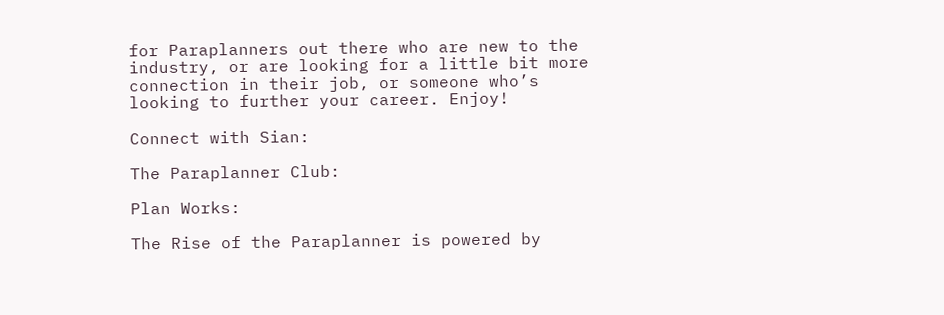for Paraplanners out there who are new to the industry, or are looking for a little bit more connection in their job, or someone who’s looking to further your career. Enjoy!

Connect with Sian:

The Paraplanner Club:

Plan Works:

The Rise of the Paraplanner is powered by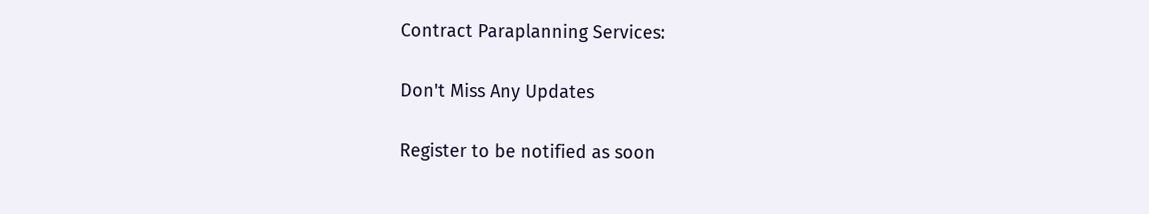Contract Paraplanning Services:

Don't Miss Any Updates

Register to be notified as soon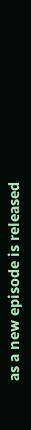as a new episode is released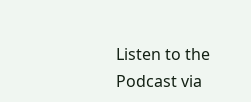Listen to the Podcast via